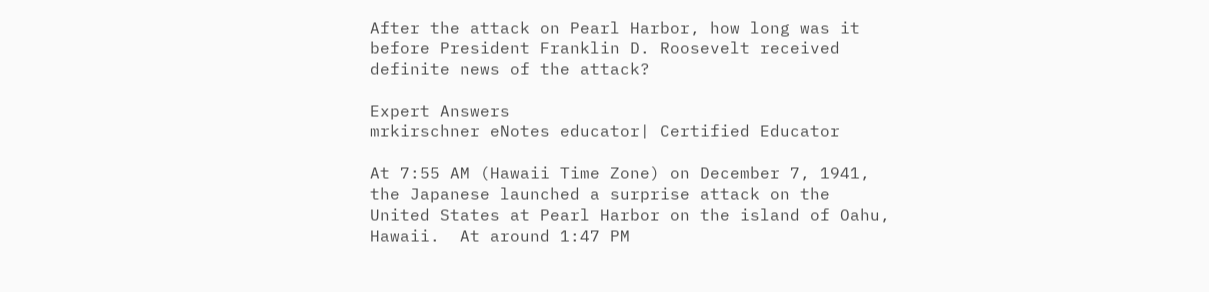After the attack on Pearl Harbor, how long was it before President Franklin D. Roosevelt received definite news of the attack?

Expert Answers
mrkirschner eNotes educator| Certified Educator

At 7:55 AM (Hawaii Time Zone) on December 7, 1941, the Japanese launched a surprise attack on the United States at Pearl Harbor on the island of Oahu, Hawaii.  At around 1:47 PM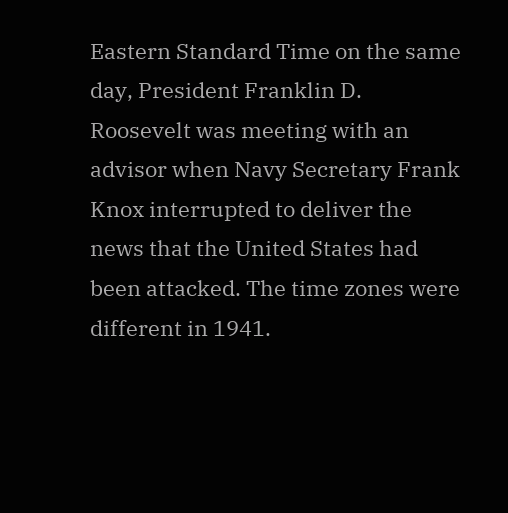Eastern Standard Time on the same day, President Franklin D. Roosevelt was meeting with an advisor when Navy Secretary Frank Knox interrupted to deliver the news that the United States had been attacked. The time zones were different in 1941.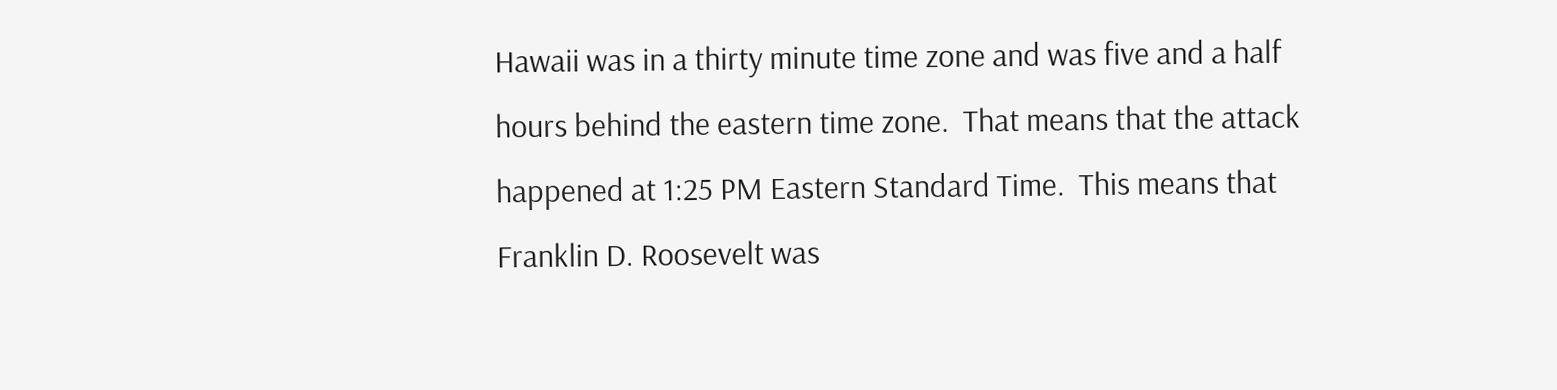Hawaii was in a thirty minute time zone and was five and a half hours behind the eastern time zone.  That means that the attack happened at 1:25 PM Eastern Standard Time.  This means that Franklin D. Roosevelt was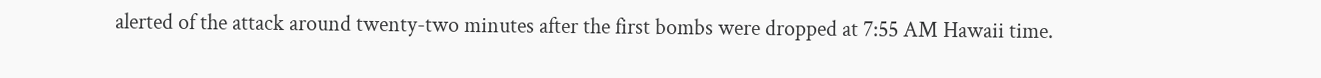alerted of the attack around twenty-two minutes after the first bombs were dropped at 7:55 AM Hawaii time.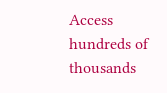Access hundreds of thousands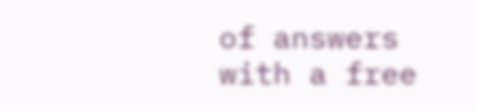of answers with a free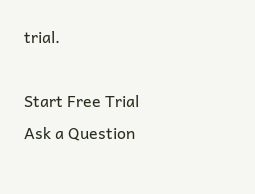trial.

Start Free Trial
Ask a Question